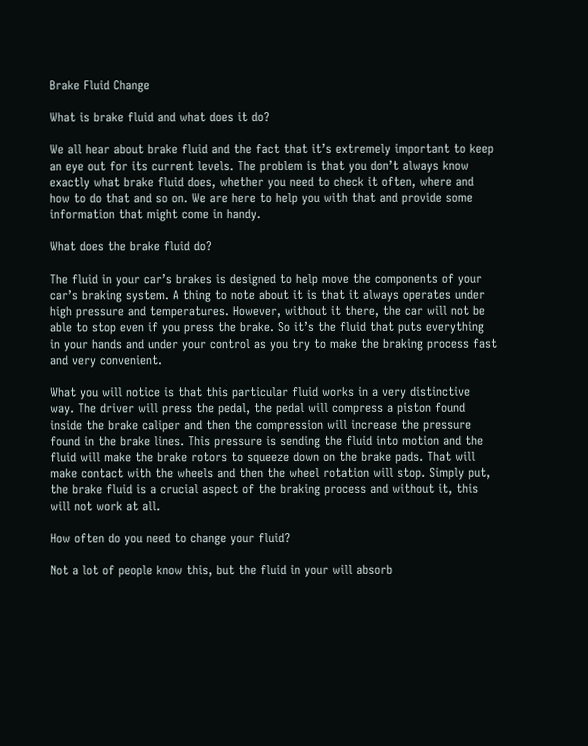Brake Fluid Change

What is brake fluid and what does it do?

We all hear about brake fluid and the fact that it’s extremely important to keep an eye out for its current levels. The problem is that you don’t always know exactly what brake fluid does, whether you need to check it often, where and how to do that and so on. We are here to help you with that and provide some information that might come in handy.

What does the brake fluid do?

The fluid in your car’s brakes is designed to help move the components of your car’s braking system. A thing to note about it is that it always operates under high pressure and temperatures. However, without it there, the car will not be able to stop even if you press the brake. So it’s the fluid that puts everything in your hands and under your control as you try to make the braking process fast and very convenient.

What you will notice is that this particular fluid works in a very distinctive way. The driver will press the pedal, the pedal will compress a piston found inside the brake caliper and then the compression will increase the pressure found in the brake lines. This pressure is sending the fluid into motion and the fluid will make the brake rotors to squeeze down on the brake pads. That will make contact with the wheels and then the wheel rotation will stop. Simply put, the brake fluid is a crucial aspect of the braking process and without it, this will not work at all.

How often do you need to change your fluid?

Not a lot of people know this, but the fluid in your will absorb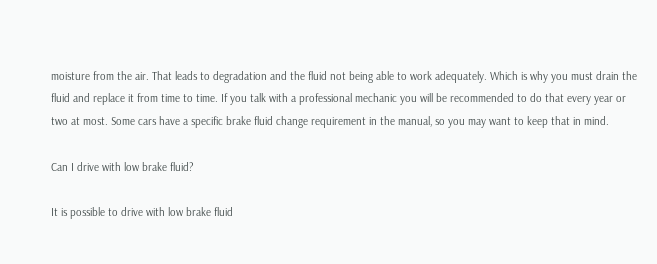moisture from the air. That leads to degradation and the fluid not being able to work adequately. Which is why you must drain the fluid and replace it from time to time. If you talk with a professional mechanic you will be recommended to do that every year or two at most. Some cars have a specific brake fluid change requirement in the manual, so you may want to keep that in mind.

Can I drive with low brake fluid?

It is possible to drive with low brake fluid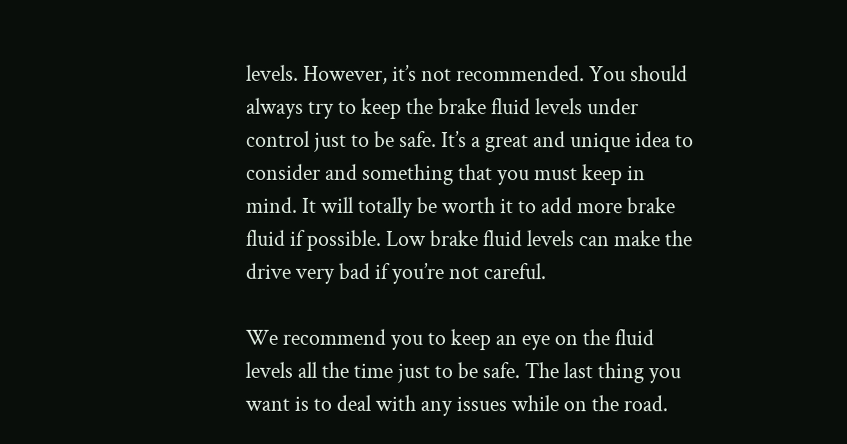levels. However, it’s not recommended. You should always try to keep the brake fluid levels under control just to be safe. It’s a great and unique idea to consider and something that you must keep in mind. It will totally be worth it to add more brake fluid if possible. Low brake fluid levels can make the drive very bad if you’re not careful.

We recommend you to keep an eye on the fluid levels all the time just to be safe. The last thing you want is to deal with any issues while on the road.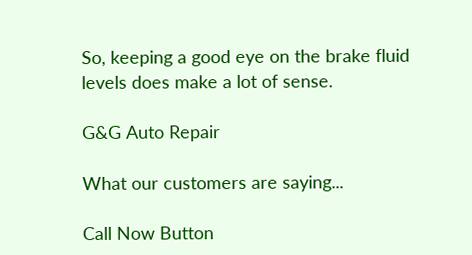So, keeping a good eye on the brake fluid levels does make a lot of sense.

G&G Auto Repair

What our customers are saying...

Call Now Button